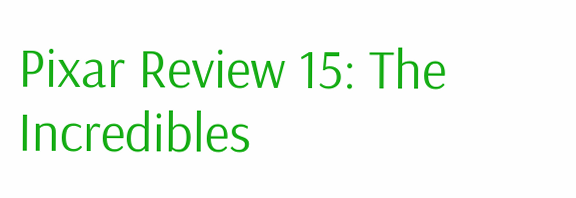Pixar Review 15: The Incredibles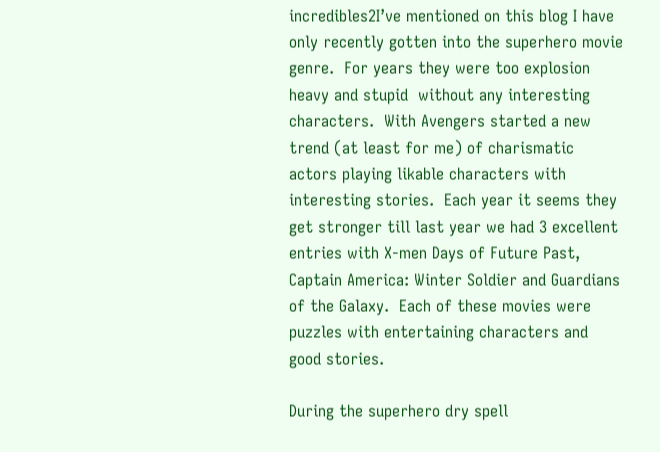incredibles2I’ve mentioned on this blog I have only recently gotten into the superhero movie genre.  For years they were too explosion heavy and stupid  without any interesting characters.  With Avengers started a new trend (at least for me) of charismatic actors playing likable characters with interesting stories.  Each year it seems they get stronger till last year we had 3 excellent entries with X-men Days of Future Past, Captain America: Winter Soldier and Guardians of the Galaxy.  Each of these movies were puzzles with entertaining characters and good stories.

During the superhero dry spell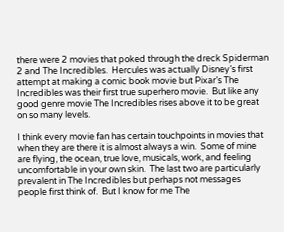there were 2 movies that poked through the dreck Spiderman 2 and The Incredibles.  Hercules was actually Disney’s first attempt at making a comic book movie but Pixar’s The Incredibles was their first true superhero movie.  But like any good genre movie The Incredibles rises above it to be great on so many levels.

I think every movie fan has certain touchpoints in movies that when they are there it is almost always a win.  Some of mine are flying, the ocean, true love, musicals, work, and feeling uncomfortable in your own skin.  The last two are particularly prevalent in The Incredibles but perhaps not messages people first think of.  But I know for me The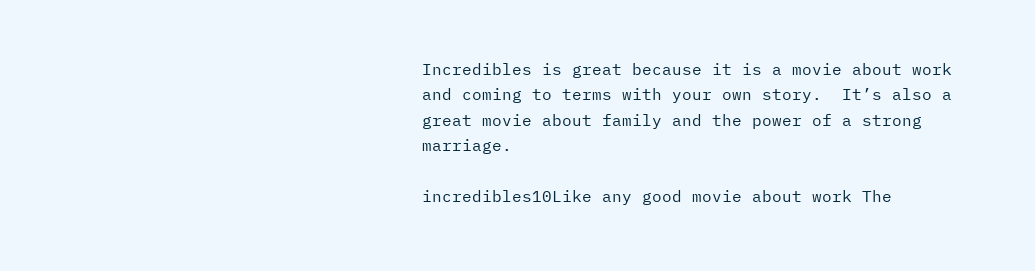Incredibles is great because it is a movie about work and coming to terms with your own story.  It’s also a great movie about family and the power of a strong marriage.

incredibles10Like any good movie about work The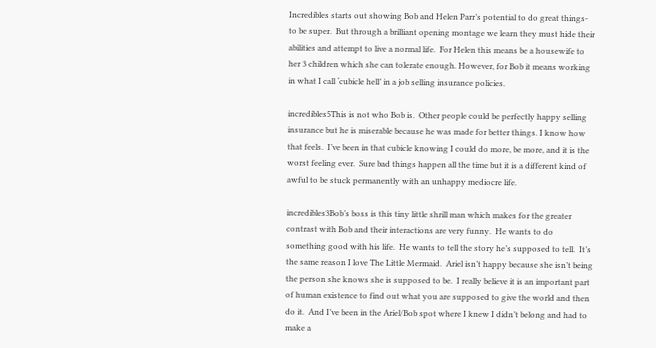Incredibles starts out showing Bob and Helen Parr’s potential to do great things- to be super.  But through a brilliant opening montage we learn they must hide their abilities and attempt to live a normal life.  For Helen this means be a housewife to her 3 children which she can tolerate enough. However, for Bob it means working in what I call ‘cubicle hell’ in a job selling insurance policies.

incredibles5This is not who Bob is.  Other people could be perfectly happy selling insurance but he is miserable because he was made for better things. I know how that feels.  I’ve been in that cubicle knowing I could do more, be more, and it is the worst feeling ever.  Sure bad things happen all the time but it is a different kind of awful to be stuck permanently with an unhappy mediocre life.

incredibles3Bob’s boss is this tiny little shrill man which makes for the greater contrast with Bob and their interactions are very funny.  He wants to do something good with his life.  He wants to tell the story he’s supposed to tell.  It’s the same reason I love The Little Mermaid.  Ariel isn’t happy because she isn’t being the person she knows she is supposed to be.  I really believe it is an important part of human existence to find out what you are supposed to give the world and then do it.  And I’ve been in the Ariel/Bob spot where I knew I didn’t belong and had to make a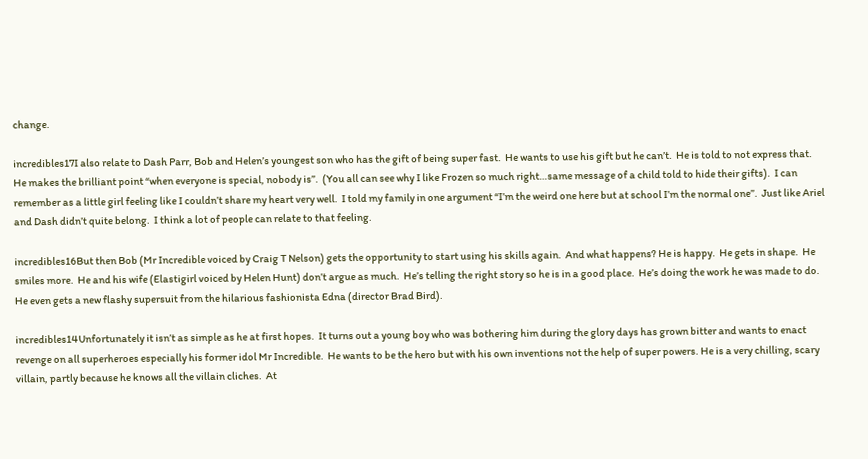change.

incredibles17I also relate to Dash Parr, Bob and Helen’s youngest son who has the gift of being super fast.  He wants to use his gift but he can’t.  He is told to not express that.  He makes the brilliant point “when everyone is special, nobody is”.  (You all can see why I like Frozen so much right…same message of a child told to hide their gifts).  I can remember as a little girl feeling like I couldn’t share my heart very well.  I told my family in one argument “I’m the weird one here but at school I’m the normal one”.  Just like Ariel and Dash didn’t quite belong.  I think a lot of people can relate to that feeling.

incredibles16But then Bob (Mr Incredible voiced by Craig T Nelson) gets the opportunity to start using his skills again.  And what happens? He is happy.  He gets in shape.  He smiles more.  He and his wife (Elastigirl voiced by Helen Hunt) don’t argue as much.  He’s telling the right story so he is in a good place.  He’s doing the work he was made to do. He even gets a new flashy supersuit from the hilarious fashionista Edna (director Brad Bird).

incredibles14Unfortunately it isn’t as simple as he at first hopes.  It turns out a young boy who was bothering him during the glory days has grown bitter and wants to enact revenge on all superheroes especially his former idol Mr Incredible.  He wants to be the hero but with his own inventions not the help of super powers. He is a very chilling, scary villain, partly because he knows all the villain cliches.  At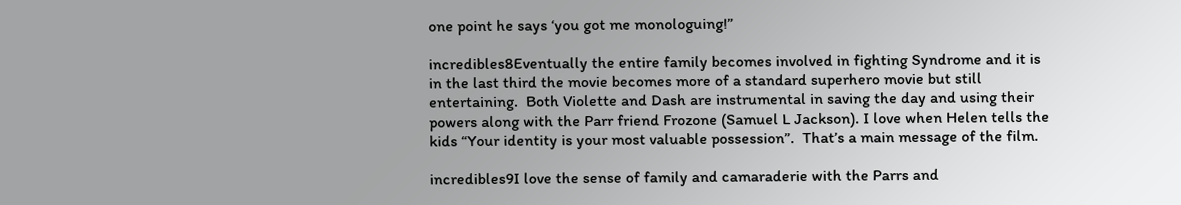one point he says ‘you got me monologuing!”

incredibles8Eventually the entire family becomes involved in fighting Syndrome and it is in the last third the movie becomes more of a standard superhero movie but still entertaining.  Both Violette and Dash are instrumental in saving the day and using their powers along with the Parr friend Frozone (Samuel L Jackson). I love when Helen tells the kids “Your identity is your most valuable possession”.  That’s a main message of the film.

incredibles9I love the sense of family and camaraderie with the Parrs and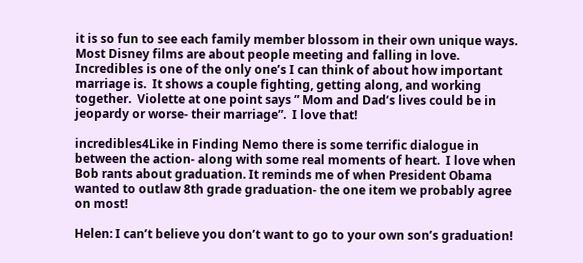it is so fun to see each family member blossom in their own unique ways.  Most Disney films are about people meeting and falling in love.  Incredibles is one of the only one’s I can think of about how important marriage is.  It shows a couple fighting, getting along, and working together.  Violette at one point says ” Mom and Dad’s lives could be in jeopardy or worse- their marriage”.  I love that!

incredibles4Like in Finding Nemo there is some terrific dialogue in between the action- along with some real moments of heart.  I love when Bob rants about graduation. It reminds me of when President Obama wanted to outlaw 8th grade graduation- the one item we probably agree on most!

Helen: I can’t believe you don’t want to go to your own son’s graduation!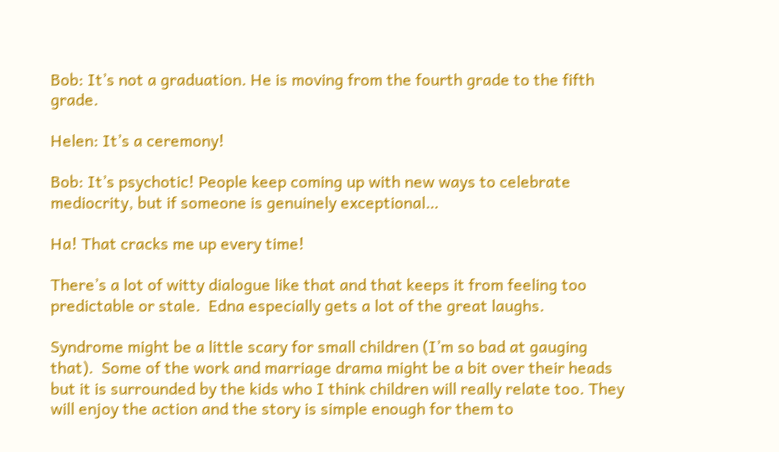Bob: It’s not a graduation. He is moving from the fourth grade to the fifth grade.

Helen: It’s a ceremony!

Bob: It’s psychotic! People keep coming up with new ways to celebrate mediocrity, but if someone is genuinely exceptional…

Ha! That cracks me up every time!

There’s a lot of witty dialogue like that and that keeps it from feeling too predictable or stale.  Edna especially gets a lot of the great laughs.

Syndrome might be a little scary for small children (I’m so bad at gauging that).  Some of the work and marriage drama might be a bit over their heads but it is surrounded by the kids who I think children will really relate too. They will enjoy the action and the story is simple enough for them to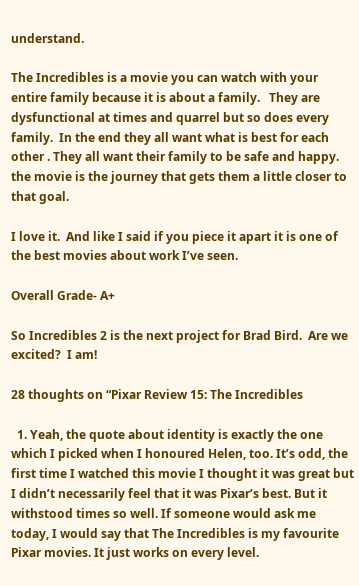understand.

The Incredibles is a movie you can watch with your entire family because it is about a family.   They are dysfunctional at times and quarrel but so does every family.  In the end they all want what is best for each other . They all want their family to be safe and happy.  the movie is the journey that gets them a little closer to that goal.

I love it.  And like I said if you piece it apart it is one of the best movies about work I’ve seen.

Overall Grade- A+

So Incredibles 2 is the next project for Brad Bird.  Are we excited?  I am!

28 thoughts on “Pixar Review 15: The Incredibles

  1. Yeah, the quote about identity is exactly the one which I picked when I honoured Helen, too. It’s odd, the first time I watched this movie I thought it was great but I didn’t necessarily feel that it was Pixar’s best. But it withstood times so well. If someone would ask me today, I would say that The Incredibles is my favourite Pixar movies. It just works on every level.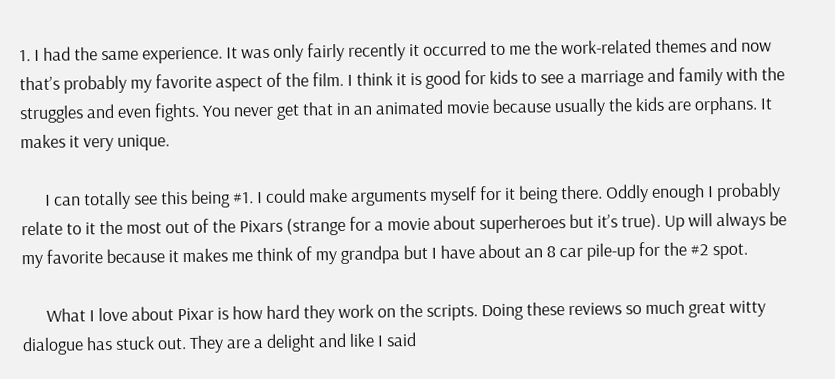1. I had the same experience. It was only fairly recently it occurred to me the work-related themes and now that’s probably my favorite aspect of the film. I think it is good for kids to see a marriage and family with the struggles and even fights. You never get that in an animated movie because usually the kids are orphans. It makes it very unique.

      I can totally see this being #1. I could make arguments myself for it being there. Oddly enough I probably relate to it the most out of the Pixars (strange for a movie about superheroes but it’s true). Up will always be my favorite because it makes me think of my grandpa but I have about an 8 car pile-up for the #2 spot.

      What I love about Pixar is how hard they work on the scripts. Doing these reviews so much great witty dialogue has stuck out. They are a delight and like I said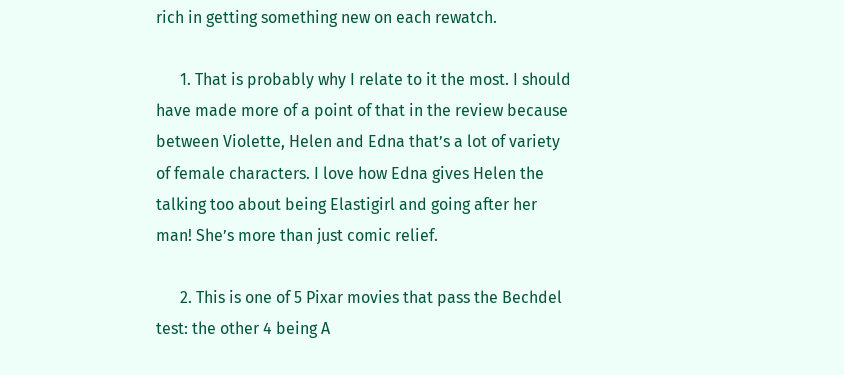rich in getting something new on each rewatch.

      1. That is probably why I relate to it the most. I should have made more of a point of that in the review because between Violette, Helen and Edna that’s a lot of variety of female characters. I love how Edna gives Helen the talking too about being Elastigirl and going after her man! She’s more than just comic relief.

      2. This is one of 5 Pixar movies that pass the Bechdel test: the other 4 being A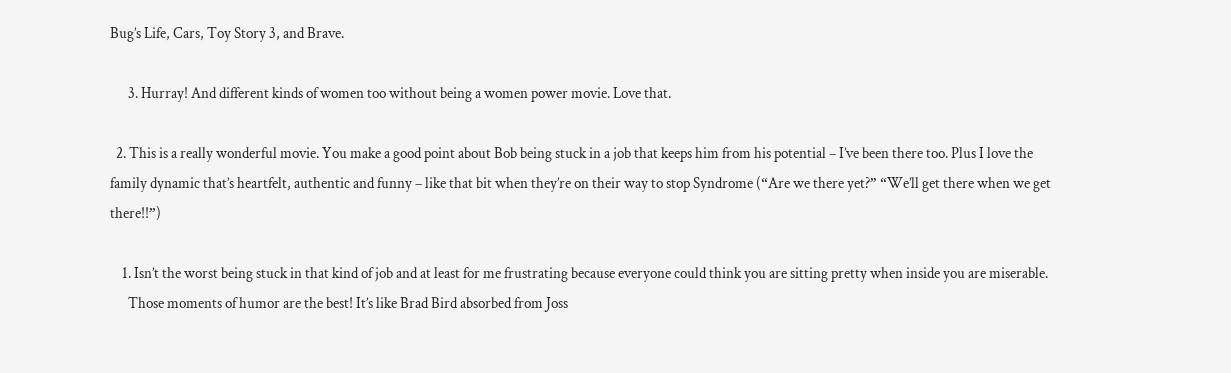Bug’s Life, Cars, Toy Story 3, and Brave.

      3. Hurray! And different kinds of women too without being a women power movie. Love that.

  2. This is a really wonderful movie. You make a good point about Bob being stuck in a job that keeps him from his potential – I’ve been there too. Plus I love the family dynamic that’s heartfelt, authentic and funny – like that bit when they’re on their way to stop Syndrome (“Are we there yet?” “We’ll get there when we get there!!”)

    1. Isn’t the worst being stuck in that kind of job and at least for me frustrating because everyone could think you are sitting pretty when inside you are miserable.
      Those moments of humor are the best! It’s like Brad Bird absorbed from Joss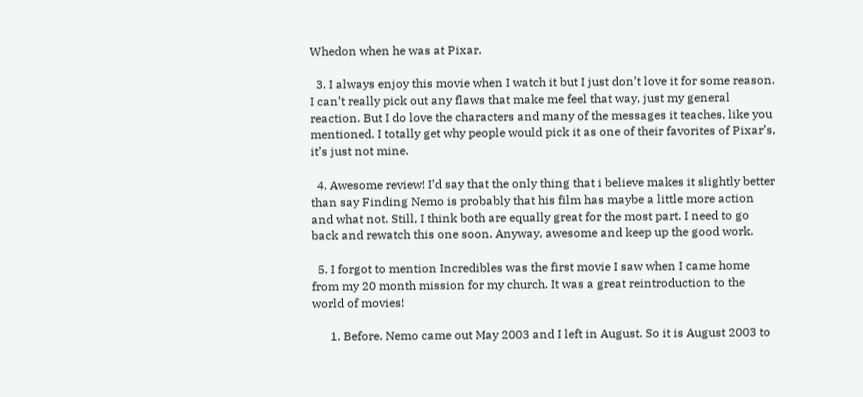Whedon when he was at Pixar.

  3. I always enjoy this movie when I watch it but I just don’t love it for some reason. I can’t really pick out any flaws that make me feel that way, just my general reaction. But I do love the characters and many of the messages it teaches, like you mentioned. I totally get why people would pick it as one of their favorites of Pixar’s, it’s just not mine.

  4. Awesome review! I’d say that the only thing that i believe makes it slightly better than say Finding Nemo is probably that his film has maybe a little more action and what not. Still, I think both are equally great for the most part. I need to go back and rewatch this one soon. Anyway, awesome and keep up the good work.

  5. I forgot to mention Incredibles was the first movie I saw when I came home from my 20 month mission for my church. It was a great reintroduction to the world of movies!

      1. Before. Nemo came out May 2003 and I left in August. So it is August 2003 to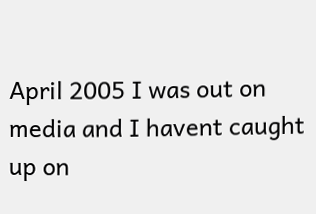April 2005 I was out on media and I havent caught up on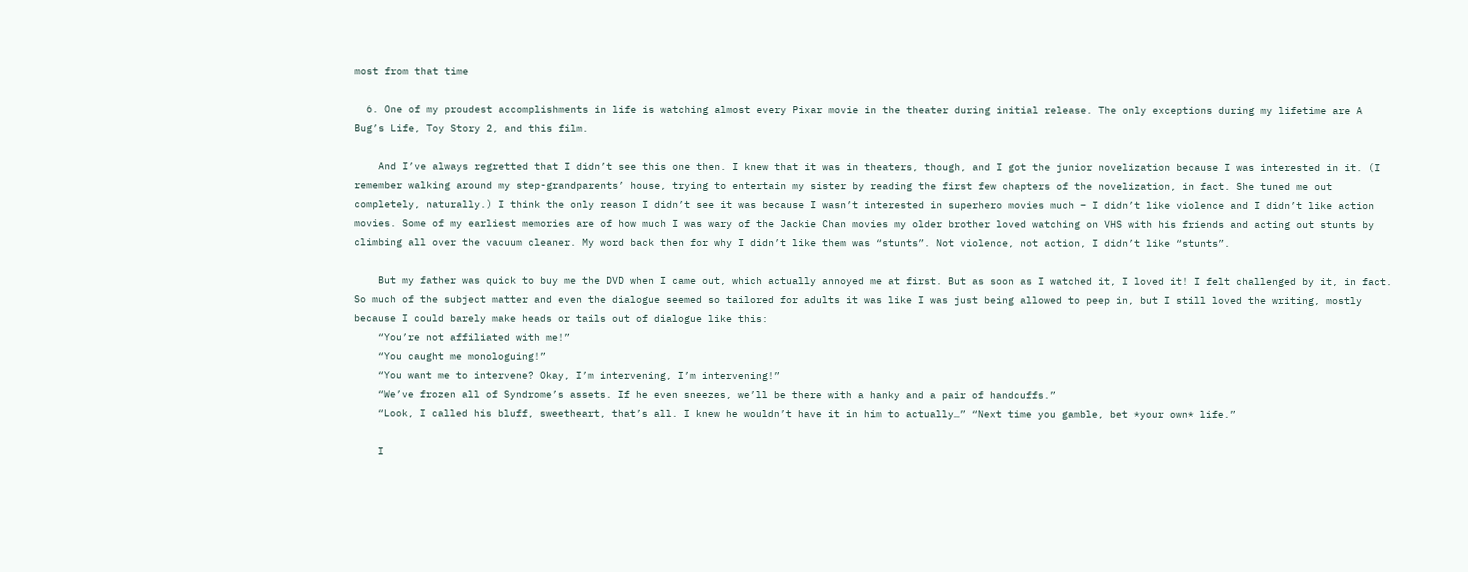most from that time

  6. One of my proudest accomplishments in life is watching almost every Pixar movie in the theater during initial release. The only exceptions during my lifetime are A Bug’s Life, Toy Story 2, and this film.

    And I’ve always regretted that I didn’t see this one then. I knew that it was in theaters, though, and I got the junior novelization because I was interested in it. (I remember walking around my step-grandparents’ house, trying to entertain my sister by reading the first few chapters of the novelization, in fact. She tuned me out completely, naturally.) I think the only reason I didn’t see it was because I wasn’t interested in superhero movies much – I didn’t like violence and I didn’t like action movies. Some of my earliest memories are of how much I was wary of the Jackie Chan movies my older brother loved watching on VHS with his friends and acting out stunts by climbing all over the vacuum cleaner. My word back then for why I didn’t like them was “stunts”. Not violence, not action, I didn’t like “stunts”.

    But my father was quick to buy me the DVD when I came out, which actually annoyed me at first. But as soon as I watched it, I loved it! I felt challenged by it, in fact. So much of the subject matter and even the dialogue seemed so tailored for adults it was like I was just being allowed to peep in, but I still loved the writing, mostly because I could barely make heads or tails out of dialogue like this:
    “You’re not affiliated with me!”
    “You caught me monologuing!”
    “You want me to intervene? Okay, I’m intervening, I’m intervening!”
    “We’ve frozen all of Syndrome’s assets. If he even sneezes, we’ll be there with a hanky and a pair of handcuffs.”
    “Look, I called his bluff, sweetheart, that’s all. I knew he wouldn’t have it in him to actually…” “Next time you gamble, bet *your own* life.”

    I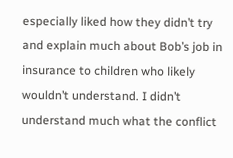especially liked how they didn’t try and explain much about Bob’s job in insurance to children who likely wouldn’t understand. I didn’t understand much what the conflict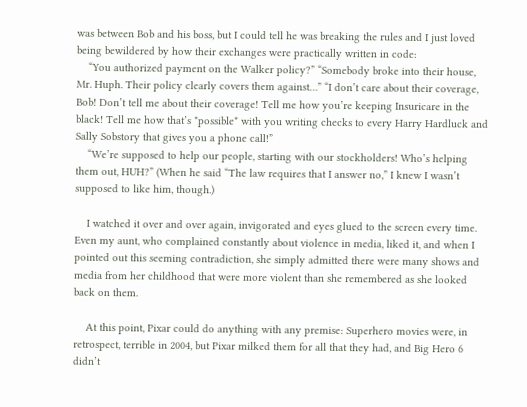was between Bob and his boss, but I could tell he was breaking the rules and I just loved being bewildered by how their exchanges were practically written in code:
    “You authorized payment on the Walker policy?” “Somebody broke into their house, Mr. Huph. Their policy clearly covers them against…” “I don’t care about their coverage, Bob! Don’t tell me about their coverage! Tell me how you’re keeping Insuricare in the black! Tell me how that’s *possible* with you writing checks to every Harry Hardluck and Sally Sobstory that gives you a phone call!”
    “We’re supposed to help our people, starting with our stockholders! Who’s helping them out, HUH?” (When he said “The law requires that I answer no,” I knew I wasn’t supposed to like him, though.)

    I watched it over and over again, invigorated and eyes glued to the screen every time. Even my aunt, who complained constantly about violence in media, liked it, and when I pointed out this seeming contradiction, she simply admitted there were many shows and media from her childhood that were more violent than she remembered as she looked back on them.

    At this point, Pixar could do anything with any premise: Superhero movies were, in retrospect, terrible in 2004, but Pixar milked them for all that they had, and Big Hero 6 didn’t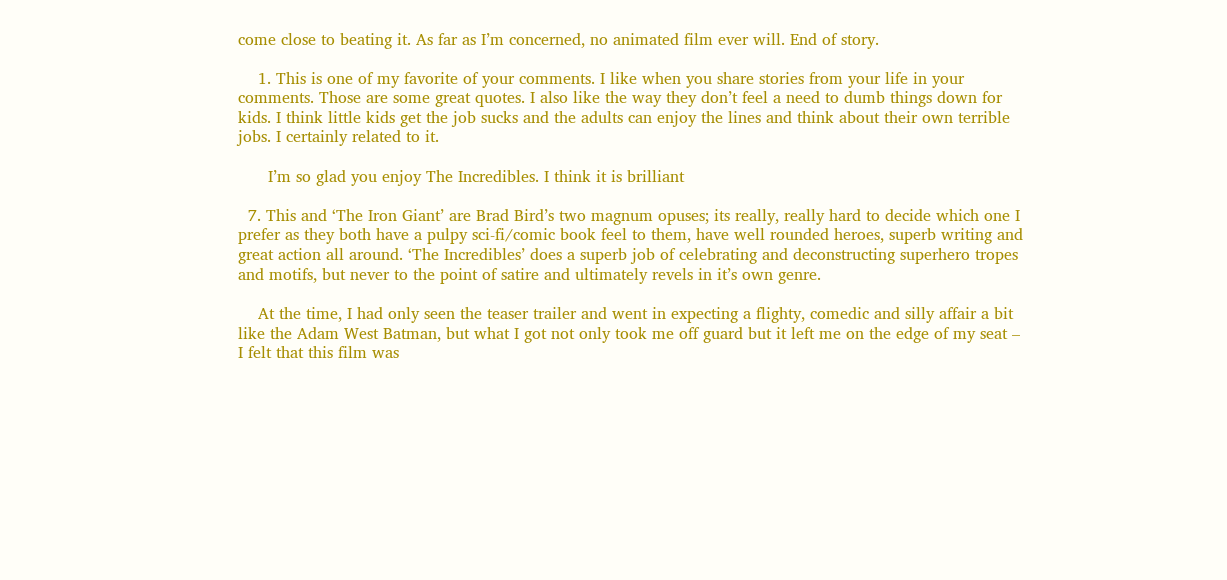come close to beating it. As far as I’m concerned, no animated film ever will. End of story.

    1. This is one of my favorite of your comments. I like when you share stories from your life in your comments. Those are some great quotes. I also like the way they don’t feel a need to dumb things down for kids. I think little kids get the job sucks and the adults can enjoy the lines and think about their own terrible jobs. I certainly related to it.

      I’m so glad you enjoy The Incredibles. I think it is brilliant

  7. This and ‘The Iron Giant’ are Brad Bird’s two magnum opuses; its really, really hard to decide which one I prefer as they both have a pulpy sci-fi/comic book feel to them, have well rounded heroes, superb writing and great action all around. ‘The Incredibles’ does a superb job of celebrating and deconstructing superhero tropes and motifs, but never to the point of satire and ultimately revels in it’s own genre.

    At the time, I had only seen the teaser trailer and went in expecting a flighty, comedic and silly affair a bit like the Adam West Batman, but what I got not only took me off guard but it left me on the edge of my seat – I felt that this film was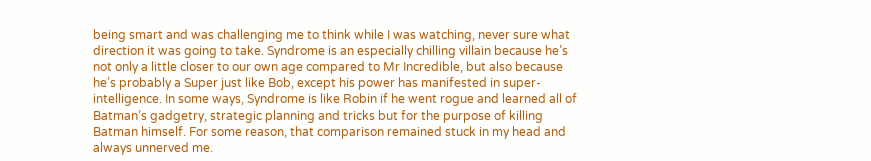being smart and was challenging me to think while I was watching, never sure what direction it was going to take. Syndrome is an especially chilling villain because he’s not only a little closer to our own age compared to Mr Incredible, but also because he’s probably a Super just like Bob, except his power has manifested in super-intelligence. In some ways, Syndrome is like Robin if he went rogue and learned all of Batman’s gadgetry, strategic planning and tricks but for the purpose of killing Batman himself. For some reason, that comparison remained stuck in my head and always unnerved me.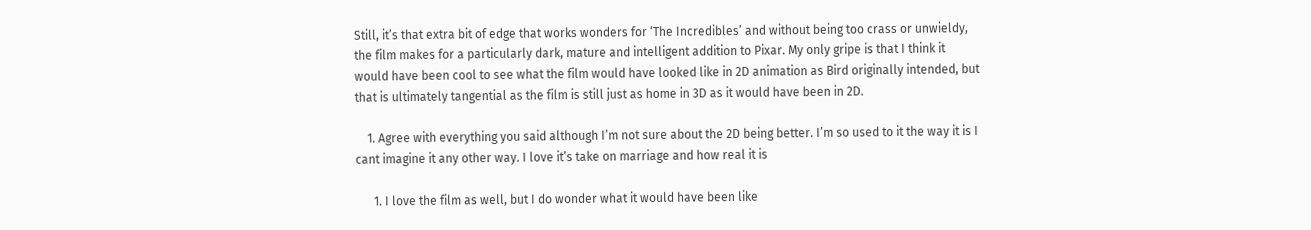Still, it’s that extra bit of edge that works wonders for ‘The Incredibles’ and without being too crass or unwieldy, the film makes for a particularly dark, mature and intelligent addition to Pixar. My only gripe is that I think it would have been cool to see what the film would have looked like in 2D animation as Bird originally intended, but that is ultimately tangential as the film is still just as home in 3D as it would have been in 2D.

    1. Agree with everything you said although I’m not sure about the 2D being better. I’m so used to it the way it is I cant imagine it any other way. I love it’s take on marriage and how real it is

      1. I love the film as well, but I do wonder what it would have been like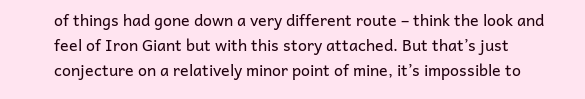of things had gone down a very different route – think the look and feel of Iron Giant but with this story attached. But that’s just conjecture on a relatively minor point of mine, it’s impossible to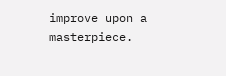improve upon a masterpiece.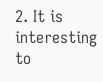2. It is interesting to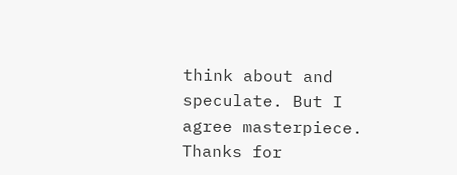think about and speculate. But I agree masterpiece. Thanks for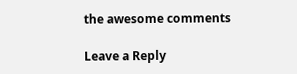the awesome comments

Leave a Reply